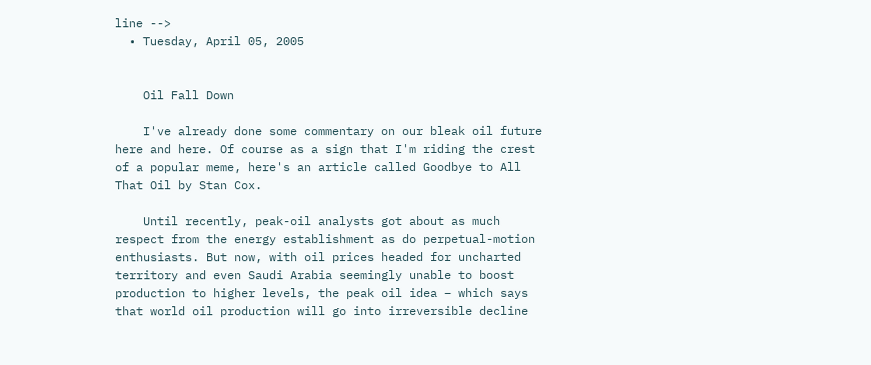line -->
  • Tuesday, April 05, 2005


    Oil Fall Down

    I've already done some commentary on our bleak oil future here and here. Of course as a sign that I'm riding the crest of a popular meme, here's an article called Goodbye to All That Oil by Stan Cox.

    Until recently, peak-oil analysts got about as much respect from the energy establishment as do perpetual-motion enthusiasts. But now, with oil prices headed for uncharted territory and even Saudi Arabia seemingly unable to boost production to higher levels, the peak oil idea – which says that world oil production will go into irreversible decline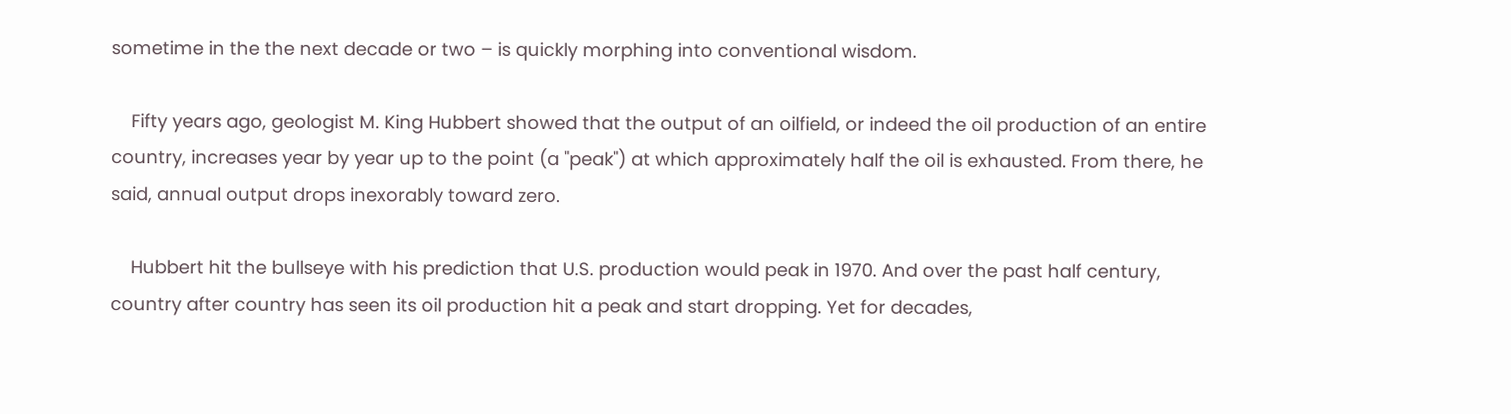sometime in the the next decade or two – is quickly morphing into conventional wisdom.

    Fifty years ago, geologist M. King Hubbert showed that the output of an oilfield, or indeed the oil production of an entire country, increases year by year up to the point (a "peak") at which approximately half the oil is exhausted. From there, he said, annual output drops inexorably toward zero.

    Hubbert hit the bullseye with his prediction that U.S. production would peak in 1970. And over the past half century, country after country has seen its oil production hit a peak and start dropping. Yet for decades,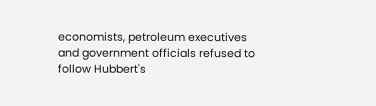economists, petroleum executives and government officials refused to follow Hubbert's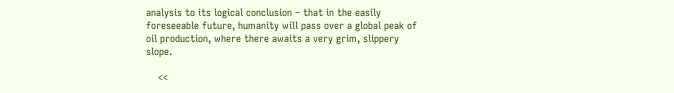analysis to its logical conclusion – that in the easily foreseeable future, humanity will pass over a global peak of oil production, where there awaits a very grim, slippery slope.

    <<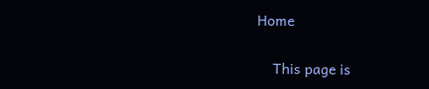Home

    This page is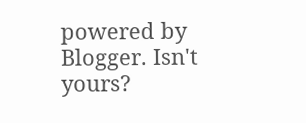powered by Blogger. Isn't yours?